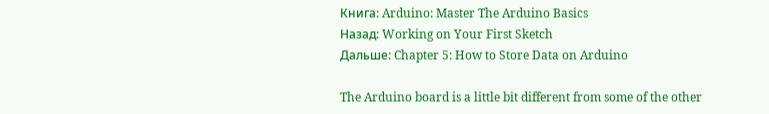Книга: Arduino: Master The Arduino Basics
Назад: Working on Your First Sketch
Дальше: Chapter 5: How to Store Data on Arduino

The Arduino board is a little bit different from some of the other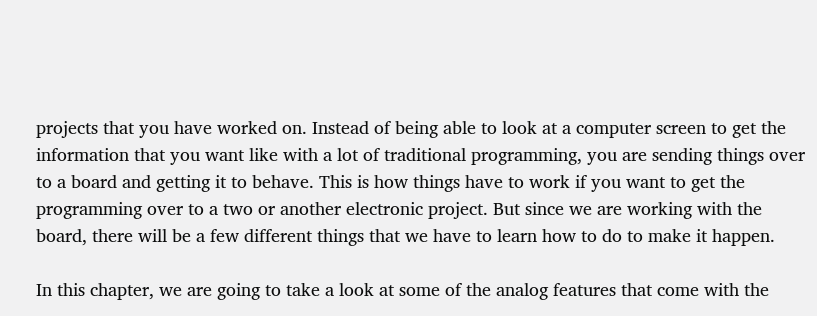projects that you have worked on. Instead of being able to look at a computer screen to get the information that you want like with a lot of traditional programming, you are sending things over to a board and getting it to behave. This is how things have to work if you want to get the programming over to a two or another electronic project. But since we are working with the board, there will be a few different things that we have to learn how to do to make it happen.

In this chapter, we are going to take a look at some of the analog features that come with the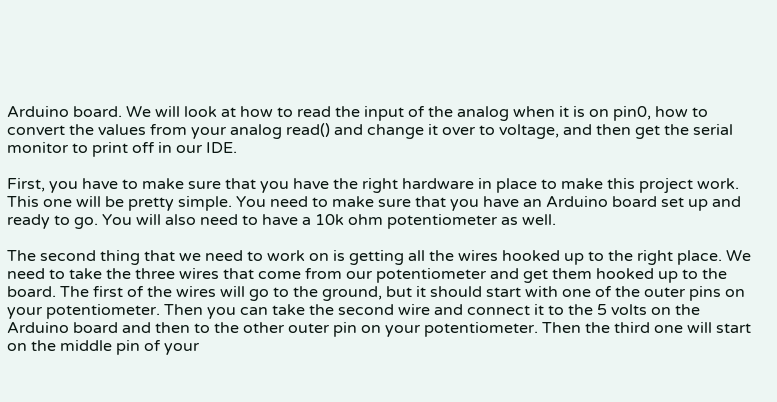Arduino board. We will look at how to read the input of the analog when it is on pin0, how to convert the values from your analog read() and change it over to voltage, and then get the serial monitor to print off in our IDE.

First, you have to make sure that you have the right hardware in place to make this project work. This one will be pretty simple. You need to make sure that you have an Arduino board set up and ready to go. You will also need to have a 10k ohm potentiometer as well.

The second thing that we need to work on is getting all the wires hooked up to the right place. We need to take the three wires that come from our potentiometer and get them hooked up to the board. The first of the wires will go to the ground, but it should start with one of the outer pins on your potentiometer. Then you can take the second wire and connect it to the 5 volts on the Arduino board and then to the other outer pin on your potentiometer. Then the third one will start on the middle pin of your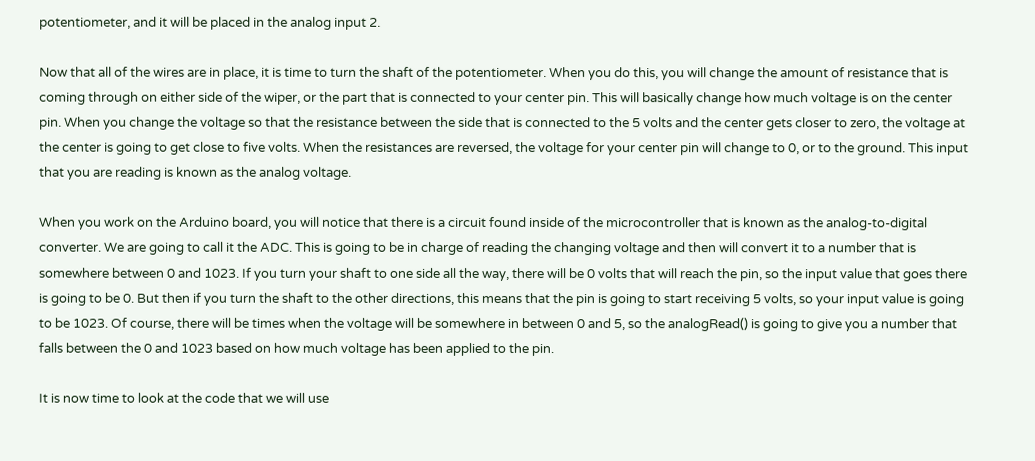potentiometer, and it will be placed in the analog input 2.

Now that all of the wires are in place, it is time to turn the shaft of the potentiometer. When you do this, you will change the amount of resistance that is coming through on either side of the wiper, or the part that is connected to your center pin. This will basically change how much voltage is on the center pin. When you change the voltage so that the resistance between the side that is connected to the 5 volts and the center gets closer to zero, the voltage at the center is going to get close to five volts. When the resistances are reversed, the voltage for your center pin will change to 0, or to the ground. This input that you are reading is known as the analog voltage.

When you work on the Arduino board, you will notice that there is a circuit found inside of the microcontroller that is known as the analog-to-digital converter. We are going to call it the ADC. This is going to be in charge of reading the changing voltage and then will convert it to a number that is somewhere between 0 and 1023. If you turn your shaft to one side all the way, there will be 0 volts that will reach the pin, so the input value that goes there is going to be 0. But then if you turn the shaft to the other directions, this means that the pin is going to start receiving 5 volts, so your input value is going to be 1023. Of course, there will be times when the voltage will be somewhere in between 0 and 5, so the analogRead() is going to give you a number that falls between the 0 and 1023 based on how much voltage has been applied to the pin.

It is now time to look at the code that we will use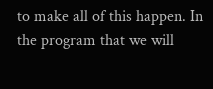to make all of this happen. In the program that we will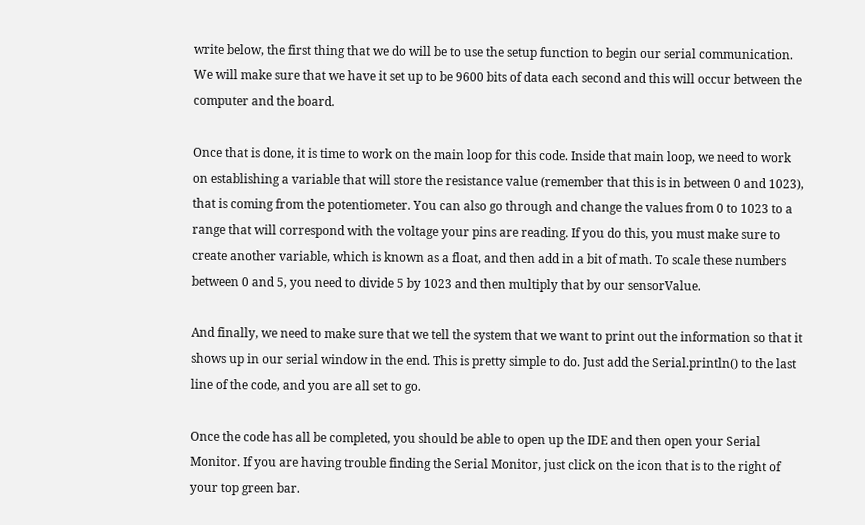write below, the first thing that we do will be to use the setup function to begin our serial communication. We will make sure that we have it set up to be 9600 bits of data each second and this will occur between the computer and the board.

Once that is done, it is time to work on the main loop for this code. Inside that main loop, we need to work on establishing a variable that will store the resistance value (remember that this is in between 0 and 1023), that is coming from the potentiometer. You can also go through and change the values from 0 to 1023 to a range that will correspond with the voltage your pins are reading. If you do this, you must make sure to create another variable, which is known as a float, and then add in a bit of math. To scale these numbers between 0 and 5, you need to divide 5 by 1023 and then multiply that by our sensorValue.

And finally, we need to make sure that we tell the system that we want to print out the information so that it shows up in our serial window in the end. This is pretty simple to do. Just add the Serial.println() to the last line of the code, and you are all set to go.

Once the code has all be completed, you should be able to open up the IDE and then open your Serial Monitor. If you are having trouble finding the Serial Monitor, just click on the icon that is to the right of your top green bar.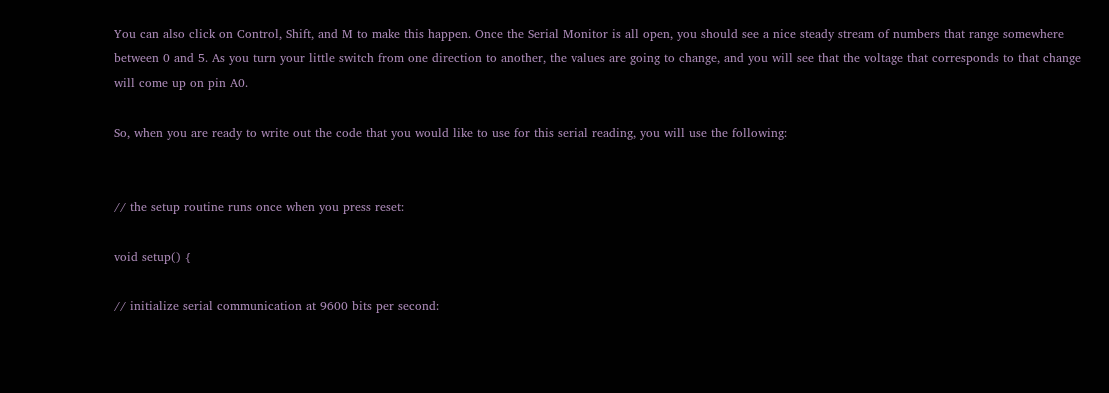You can also click on Control, Shift, and M to make this happen. Once the Serial Monitor is all open, you should see a nice steady stream of numbers that range somewhere between 0 and 5. As you turn your little switch from one direction to another, the values are going to change, and you will see that the voltage that corresponds to that change will come up on pin A0.

So, when you are ready to write out the code that you would like to use for this serial reading, you will use the following:


// the setup routine runs once when you press reset:

void setup() {

// initialize serial communication at 9600 bits per second: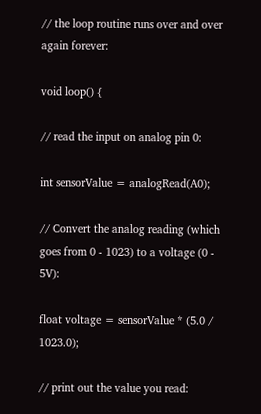// the loop routine runs over and over again forever:

void loop() {

// read the input on analog pin 0:

int sensorValue = analogRead(A0);

// Convert the analog reading (which goes from 0 - 1023) to a voltage (0 - 5V):

float voltage = sensorValue * (5.0 / 1023.0);

// print out the value you read: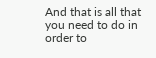And that is all that you need to do in order to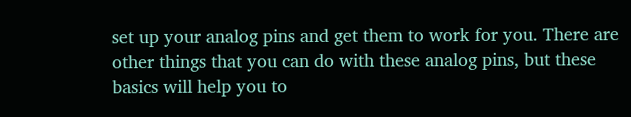set up your analog pins and get them to work for you. There are other things that you can do with these analog pins, but these basics will help you to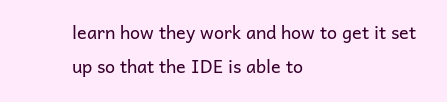learn how they work and how to get it set up so that the IDE is able to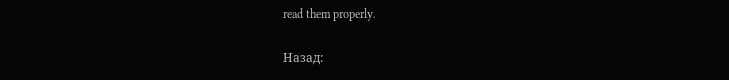read them properly.

Назад: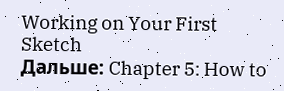Working on Your First Sketch
Дальше: Chapter 5: How to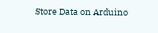Store Data on Arduino